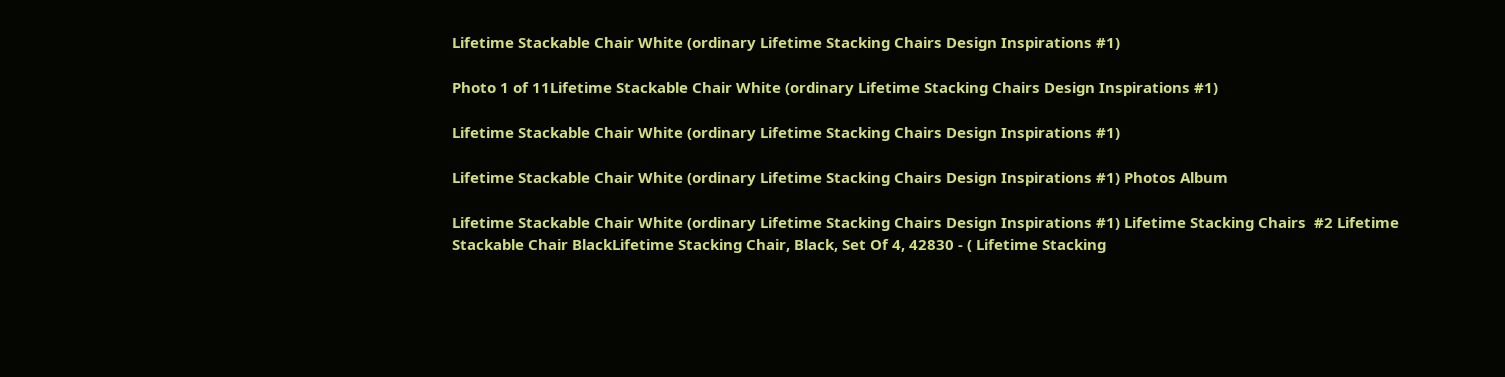Lifetime Stackable Chair White (ordinary Lifetime Stacking Chairs Design Inspirations #1)

Photo 1 of 11Lifetime Stackable Chair White (ordinary Lifetime Stacking Chairs Design Inspirations #1)

Lifetime Stackable Chair White (ordinary Lifetime Stacking Chairs Design Inspirations #1)

Lifetime Stackable Chair White (ordinary Lifetime Stacking Chairs Design Inspirations #1) Photos Album

Lifetime Stackable Chair White (ordinary Lifetime Stacking Chairs Design Inspirations #1) Lifetime Stacking Chairs  #2 Lifetime Stackable Chair BlackLifetime Stacking Chair, Black, Set Of 4, 42830 - ( Lifetime Stacking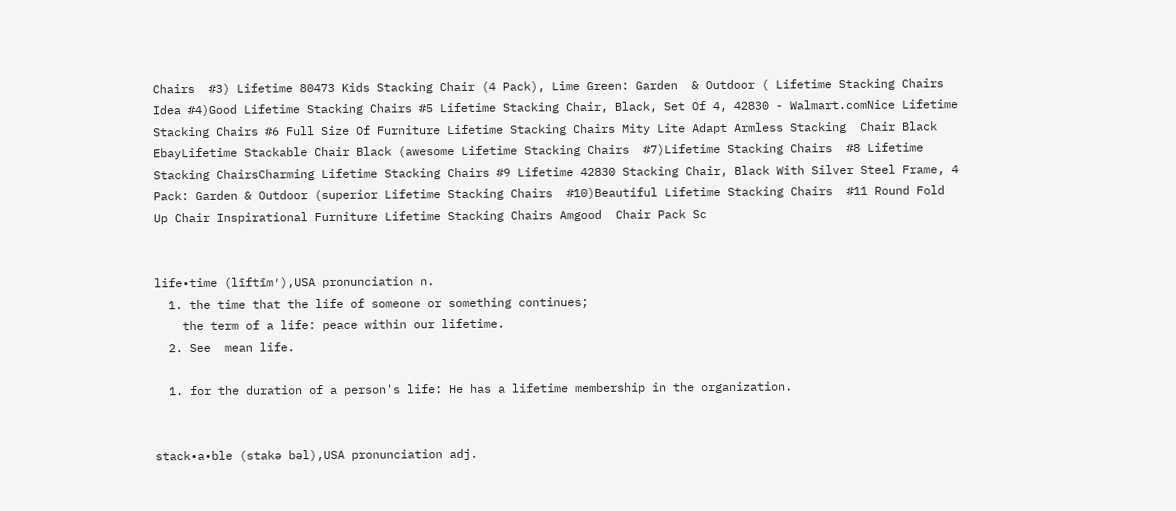Chairs  #3) Lifetime 80473 Kids Stacking Chair (4 Pack), Lime Green: Garden  & Outdoor ( Lifetime Stacking Chairs Idea #4)Good Lifetime Stacking Chairs #5 Lifetime Stacking Chair, Black, Set Of 4, 42830 - Walmart.comNice Lifetime Stacking Chairs #6 Full Size Of Furniture Lifetime Stacking Chairs Mity Lite Adapt Armless Stacking  Chair Black EbayLifetime Stackable Chair Black (awesome Lifetime Stacking Chairs  #7)Lifetime Stacking Chairs  #8 Lifetime Stacking ChairsCharming Lifetime Stacking Chairs #9 Lifetime 42830 Stacking Chair, Black With Silver Steel Frame, 4  Pack: Garden & Outdoor (superior Lifetime Stacking Chairs  #10)Beautiful Lifetime Stacking Chairs  #11 Round Fold Up Chair Inspirational Furniture Lifetime Stacking Chairs Amgood  Chair Pack Sc


life•time (līftīm′),USA pronunciation n.
  1. the time that the life of someone or something continues;
    the term of a life: peace within our lifetime.
  2. See  mean life.

  1. for the duration of a person's life: He has a lifetime membership in the organization.


stack•a•ble (stakə bəl),USA pronunciation adj.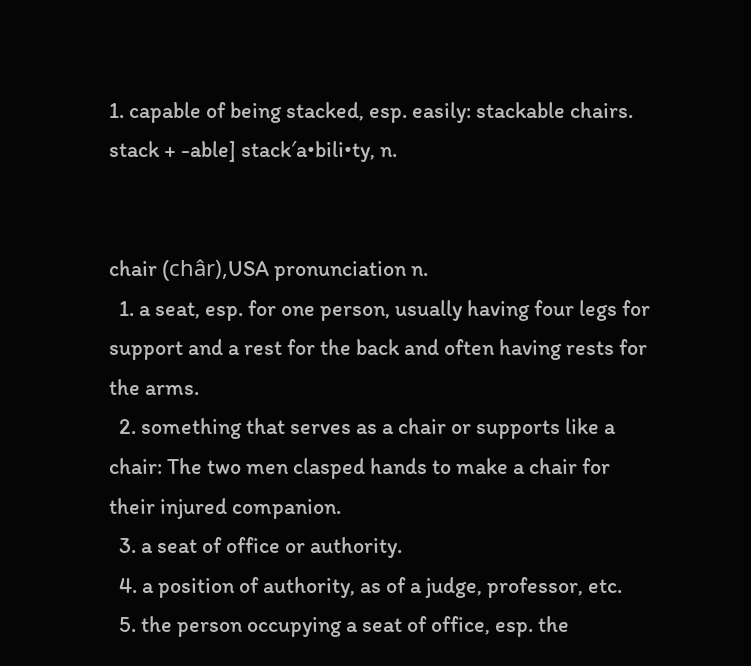1. capable of being stacked, esp. easily: stackable chairs.
stack + -able] stack′a•bili•ty, n.


chair (châr),USA pronunciation n.
  1. a seat, esp. for one person, usually having four legs for support and a rest for the back and often having rests for the arms.
  2. something that serves as a chair or supports like a chair: The two men clasped hands to make a chair for their injured companion.
  3. a seat of office or authority.
  4. a position of authority, as of a judge, professor, etc.
  5. the person occupying a seat of office, esp. the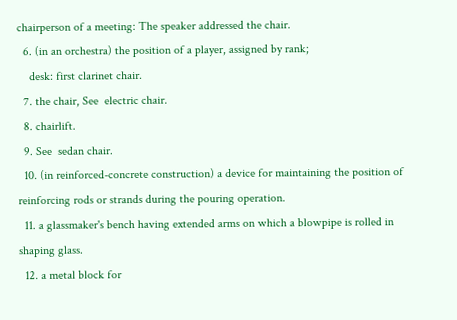chairperson of a meeting: The speaker addressed the chair.
  6. (in an orchestra) the position of a player, assigned by rank;
    desk: first clarinet chair.
  7. the chair, See  electric chair.
  8. chairlift.
  9. See  sedan chair.
  10. (in reinforced-concrete construction) a device for maintaining the position of reinforcing rods or strands during the pouring operation.
  11. a glassmaker's bench having extended arms on which a blowpipe is rolled in shaping glass.
  12. a metal block for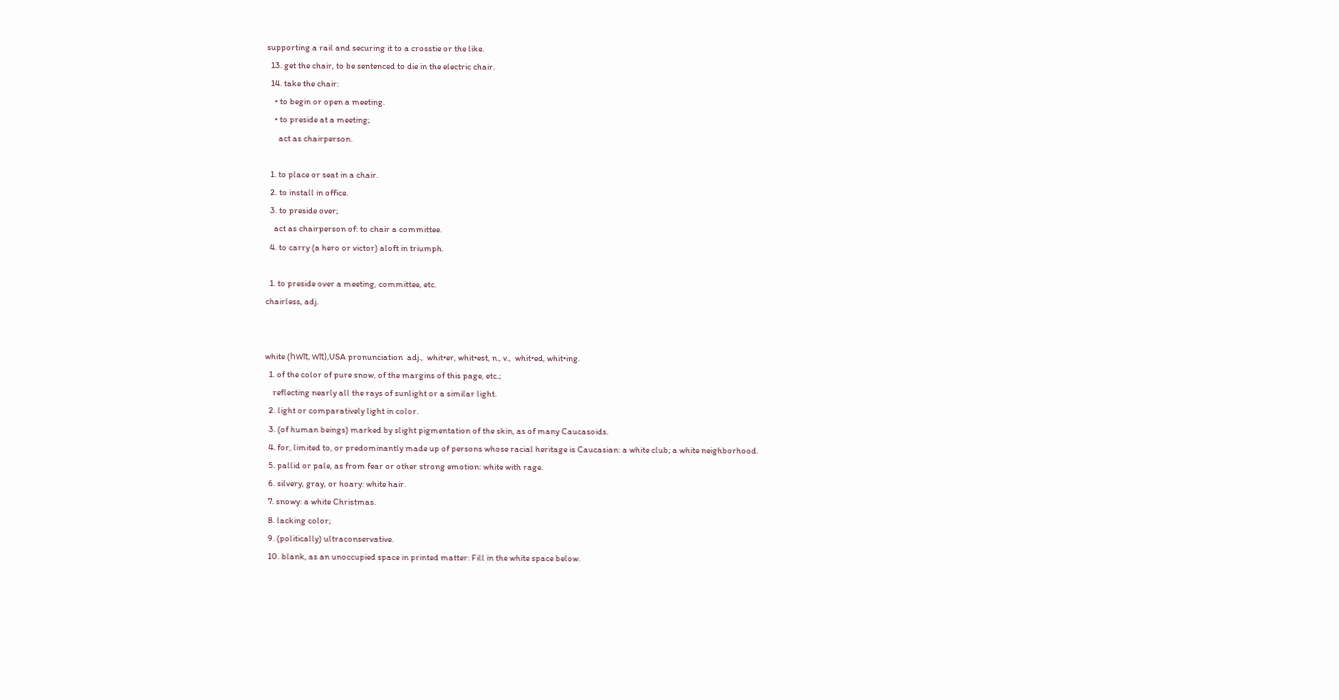supporting a rail and securing it to a crosstie or the like.
  13. get the chair, to be sentenced to die in the electric chair.
  14. take the chair:
    • to begin or open a meeting.
    • to preside at a meeting;
      act as chairperson.

  1. to place or seat in a chair.
  2. to install in office.
  3. to preside over;
    act as chairperson of: to chair a committee.
  4. to carry (a hero or victor) aloft in triumph.

  1. to preside over a meeting, committee, etc.
chairless, adj.


white (hwīt, wīt),USA pronunciation  adj.,  whit•er, whit•est, n., v.,  whit•ed, whit•ing.
  1. of the color of pure snow, of the margins of this page, etc.;
    reflecting nearly all the rays of sunlight or a similar light.
  2. light or comparatively light in color.
  3. (of human beings) marked by slight pigmentation of the skin, as of many Caucasoids.
  4. for, limited to, or predominantly made up of persons whose racial heritage is Caucasian: a white club; a white neighborhood.
  5. pallid or pale, as from fear or other strong emotion: white with rage.
  6. silvery, gray, or hoary: white hair.
  7. snowy: a white Christmas.
  8. lacking color;
  9. (politically) ultraconservative.
  10. blank, as an unoccupied space in printed matter: Fill in the white space below.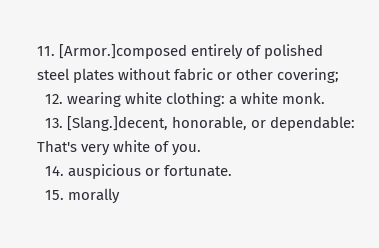11. [Armor.]composed entirely of polished steel plates without fabric or other covering;
  12. wearing white clothing: a white monk.
  13. [Slang.]decent, honorable, or dependable: That's very white of you.
  14. auspicious or fortunate.
  15. morally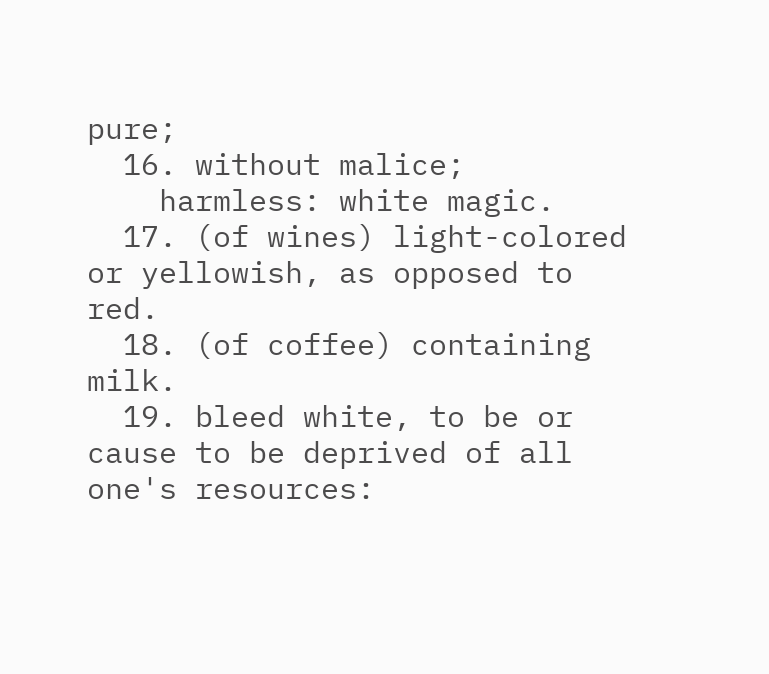pure;
  16. without malice;
    harmless: white magic.
  17. (of wines) light-colored or yellowish, as opposed to red.
  18. (of coffee) containing milk.
  19. bleed white, to be or cause to be deprived of all one's resources: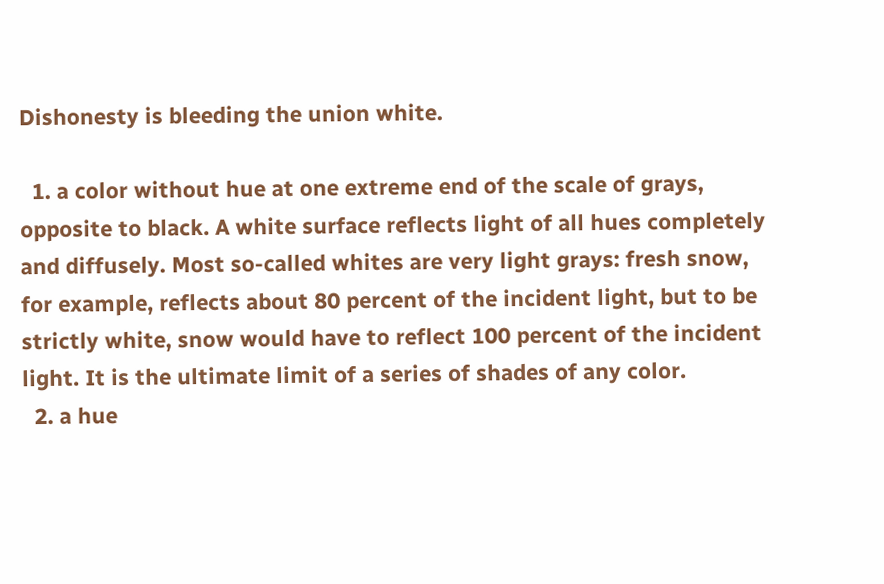Dishonesty is bleeding the union white.

  1. a color without hue at one extreme end of the scale of grays, opposite to black. A white surface reflects light of all hues completely and diffusely. Most so-called whites are very light grays: fresh snow, for example, reflects about 80 percent of the incident light, but to be strictly white, snow would have to reflect 100 percent of the incident light. It is the ultimate limit of a series of shades of any color.
  2. a hue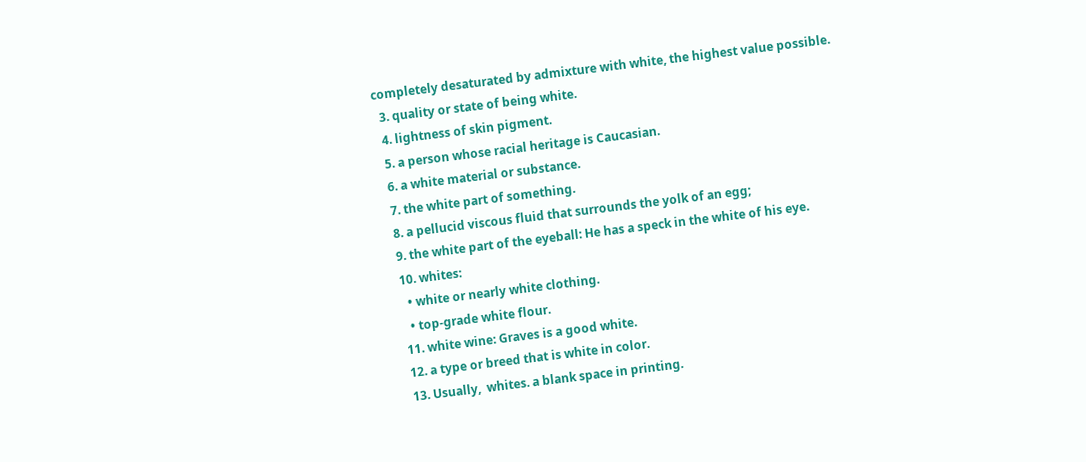completely desaturated by admixture with white, the highest value possible.
  3. quality or state of being white.
  4. lightness of skin pigment.
  5. a person whose racial heritage is Caucasian.
  6. a white material or substance.
  7. the white part of something.
  8. a pellucid viscous fluid that surrounds the yolk of an egg;
  9. the white part of the eyeball: He has a speck in the white of his eye.
  10. whites:
    • white or nearly white clothing.
    • top-grade white flour.
  11. white wine: Graves is a good white.
  12. a type or breed that is white in color.
  13. Usually,  whites. a blank space in printing.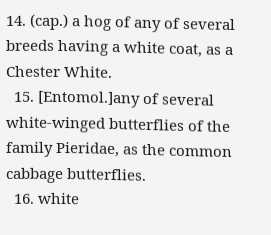14. (cap.) a hog of any of several breeds having a white coat, as a Chester White.
  15. [Entomol.]any of several white-winged butterflies of the family Pieridae, as the common cabbage butterflies.
  16. white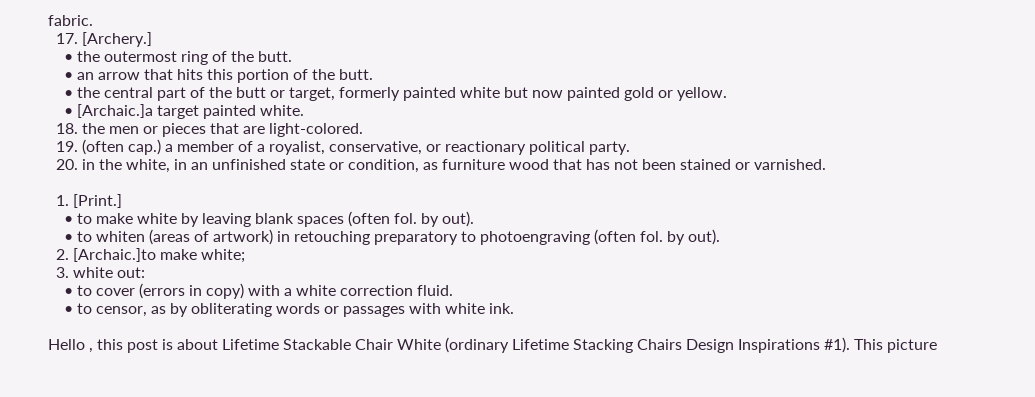fabric.
  17. [Archery.]
    • the outermost ring of the butt.
    • an arrow that hits this portion of the butt.
    • the central part of the butt or target, formerly painted white but now painted gold or yellow.
    • [Archaic.]a target painted white.
  18. the men or pieces that are light-colored.
  19. (often cap.) a member of a royalist, conservative, or reactionary political party.
  20. in the white, in an unfinished state or condition, as furniture wood that has not been stained or varnished.

  1. [Print.]
    • to make white by leaving blank spaces (often fol. by out).
    • to whiten (areas of artwork) in retouching preparatory to photoengraving (often fol. by out).
  2. [Archaic.]to make white;
  3. white out:
    • to cover (errors in copy) with a white correction fluid.
    • to censor, as by obliterating words or passages with white ink.

Hello , this post is about Lifetime Stackable Chair White (ordinary Lifetime Stacking Chairs Design Inspirations #1). This picture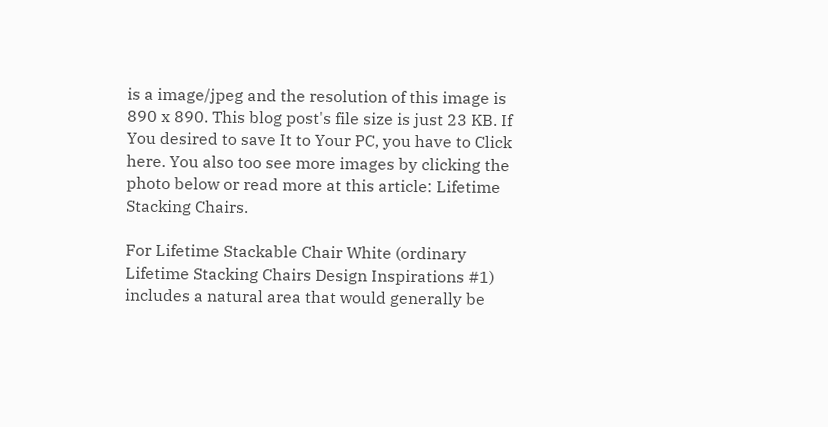is a image/jpeg and the resolution of this image is 890 x 890. This blog post's file size is just 23 KB. If You desired to save It to Your PC, you have to Click here. You also too see more images by clicking the photo below or read more at this article: Lifetime Stacking Chairs.

For Lifetime Stackable Chair White (ordinary Lifetime Stacking Chairs Design Inspirations #1) includes a natural area that would generally be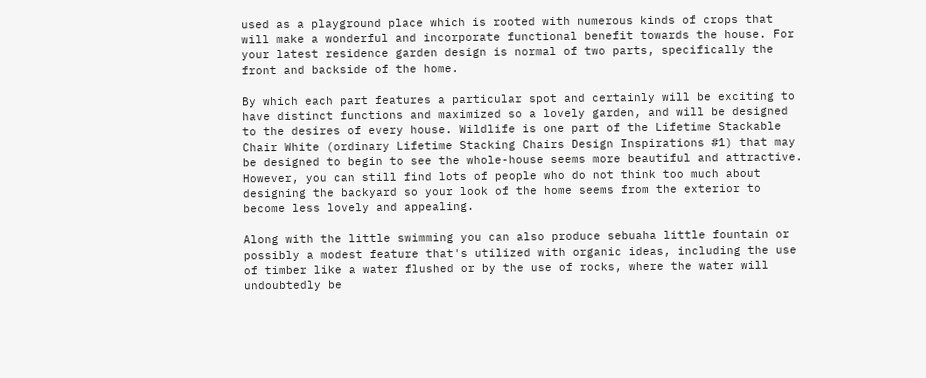used as a playground place which is rooted with numerous kinds of crops that will make a wonderful and incorporate functional benefit towards the house. For your latest residence garden design is normal of two parts, specifically the front and backside of the home.

By which each part features a particular spot and certainly will be exciting to have distinct functions and maximized so a lovely garden, and will be designed to the desires of every house. Wildlife is one part of the Lifetime Stackable Chair White (ordinary Lifetime Stacking Chairs Design Inspirations #1) that may be designed to begin to see the whole-house seems more beautiful and attractive. However, you can still find lots of people who do not think too much about designing the backyard so your look of the home seems from the exterior to become less lovely and appealing.

Along with the little swimming you can also produce sebuaha little fountain or possibly a modest feature that's utilized with organic ideas, including the use of timber like a water flushed or by the use of rocks, where the water will undoubtedly be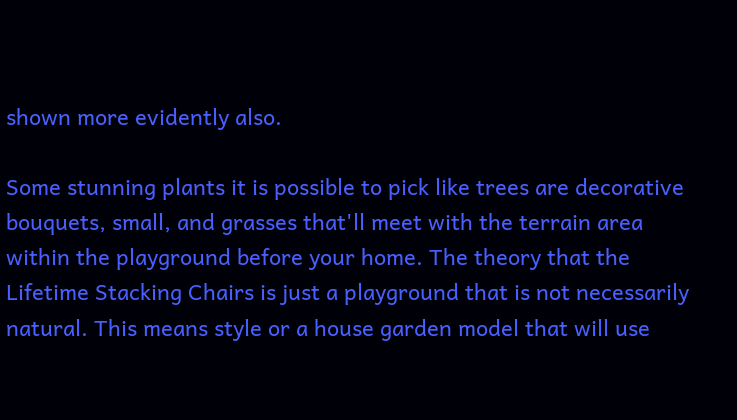shown more evidently also.

Some stunning plants it is possible to pick like trees are decorative bouquets, small, and grasses that'll meet with the terrain area within the playground before your home. The theory that the Lifetime Stacking Chairs is just a playground that is not necessarily natural. This means style or a house garden model that will use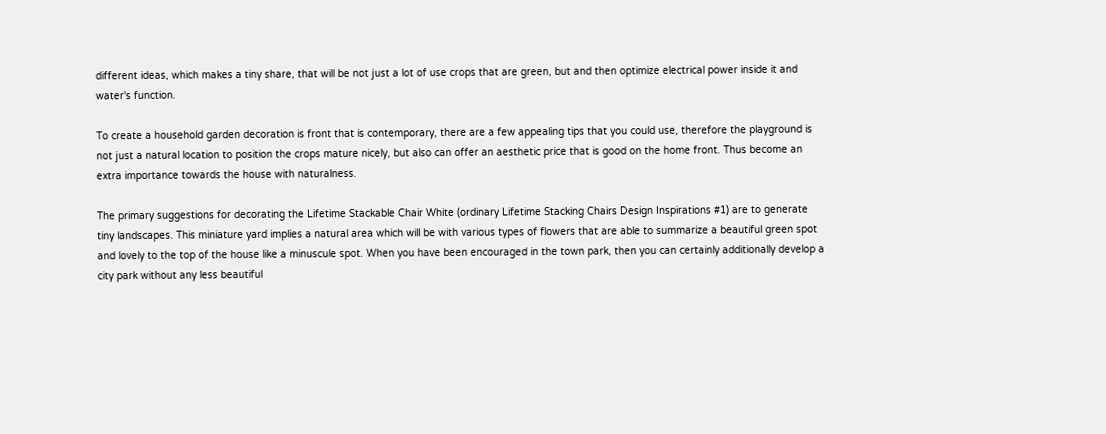different ideas, which makes a tiny share, that will be not just a lot of use crops that are green, but and then optimize electrical power inside it and water's function.

To create a household garden decoration is front that is contemporary, there are a few appealing tips that you could use, therefore the playground is not just a natural location to position the crops mature nicely, but also can offer an aesthetic price that is good on the home front. Thus become an extra importance towards the house with naturalness.

The primary suggestions for decorating the Lifetime Stackable Chair White (ordinary Lifetime Stacking Chairs Design Inspirations #1) are to generate tiny landscapes. This miniature yard implies a natural area which will be with various types of flowers that are able to summarize a beautiful green spot and lovely to the top of the house like a minuscule spot. When you have been encouraged in the town park, then you can certainly additionally develop a city park without any less beautiful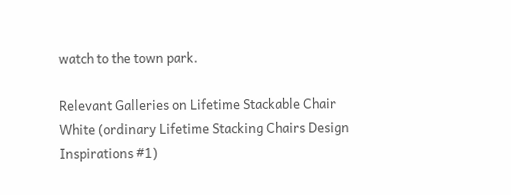watch to the town park.

Relevant Galleries on Lifetime Stackable Chair White (ordinary Lifetime Stacking Chairs Design Inspirations #1)